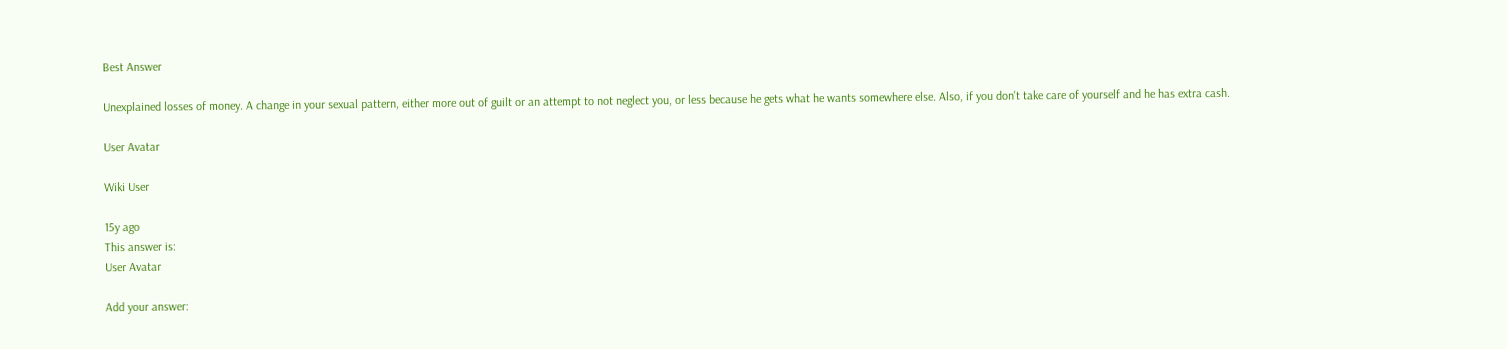Best Answer

Unexplained losses of money. A change in your sexual pattern, either more out of guilt or an attempt to not neglect you, or less because he gets what he wants somewhere else. Also, if you don't take care of yourself and he has extra cash.

User Avatar

Wiki User

15y ago
This answer is:
User Avatar

Add your answer: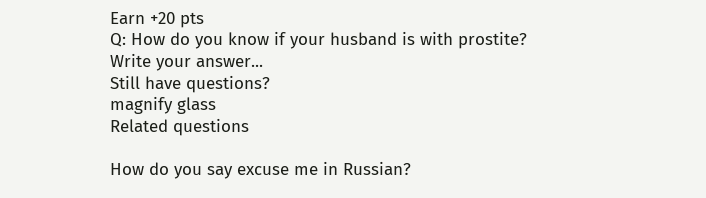Earn +20 pts
Q: How do you know if your husband is with prostite?
Write your answer...
Still have questions?
magnify glass
Related questions

How do you say excuse me in Russian?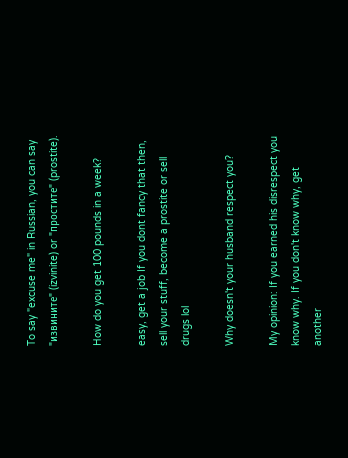To say "excuse me" in Russian, you can say "извините" (izvinite) or "простите" (prostite).

How do you get 100 pounds in a week?

easy, get a job If you dont fancy that then, sell your stuff, become a prostite or sell drugs lol

Why doesn't your husband respect you?

My opinion: If you earned his disrespect you know why. If you don't know why, get another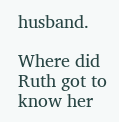husband.

Where did Ruth got to know her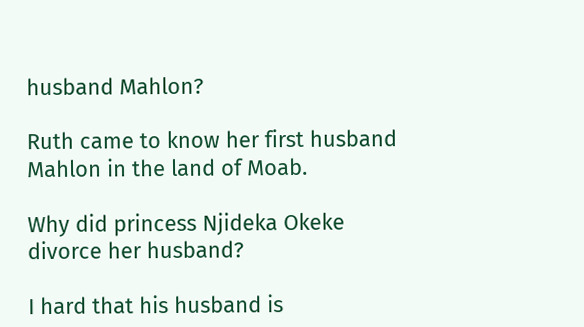husband Mahlon?

Ruth came to know her first husband Mahlon in the land of Moab.

Why did princess Njideka Okeke divorce her husband?

I hard that his husband is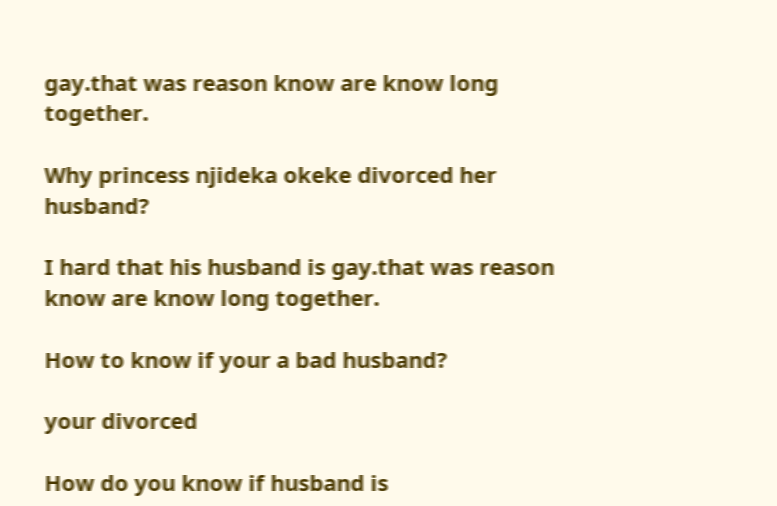gay.that was reason know are know long together.

Why princess njideka okeke divorced her husband?

I hard that his husband is gay.that was reason know are know long together.

How to know if your a bad husband?

your divorced

How do you know if husband is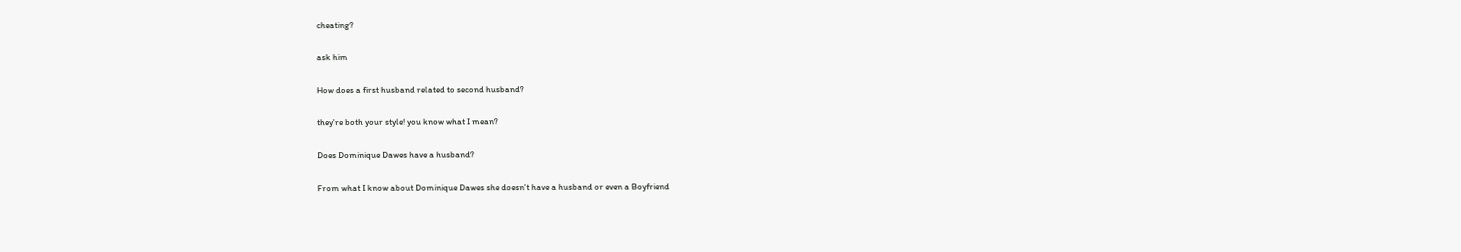cheating?

ask him

How does a first husband related to second husband?

they're both your style! you know what I mean?

Does Dominique Dawes have a husband?

From what I know about Dominique Dawes she doesn't have a husband or even a Boyfriend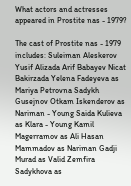What actors and actresses appeared in Prostite nas - 1979?

The cast of Prostite nas - 1979 includes: Suleiman Aleskerov Yusif Alizada Arif Babayev Nicat Bakirzada Yelena Fadeyeva as Mariya Petrovna Sadykh Gusejnov Otkam Iskenderov as Nariman - Young Saida Kulieva as Klara - Young Kamil Magerramov as Ali Hasan Mammadov as Nariman Gadji Murad as Valid Zemfira Sadykhova as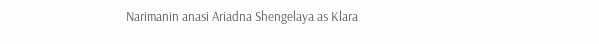Narimanin anasi Ariadna Shengelaya as Klara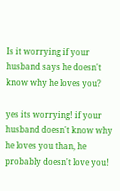Is it worrying if your husband says he doesn't know why he loves you?

yes its worrying! if your husband doesn't know why he loves you than, he probably doesn't love you!